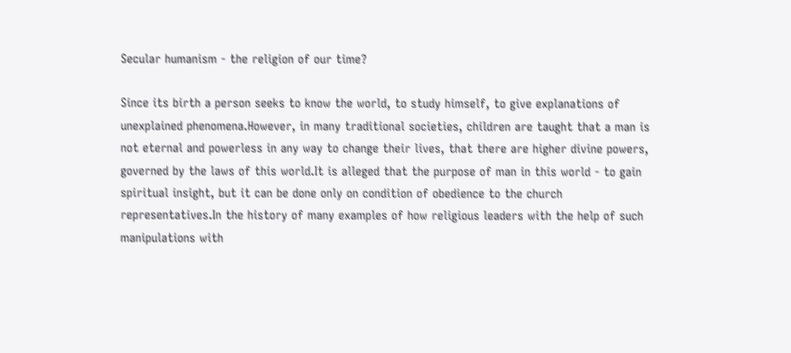Secular humanism - the religion of our time?

Since its birth a person seeks to know the world, to study himself, to give explanations of unexplained phenomena.However, in many traditional societies, children are taught that a man is not eternal and powerless in any way to change their lives, that there are higher divine powers, governed by the laws of this world.It is alleged that the purpose of man in this world - to gain spiritual insight, but it can be done only on condition of obedience to the church representatives.In the history of many examples of how religious leaders with the help of such manipulations with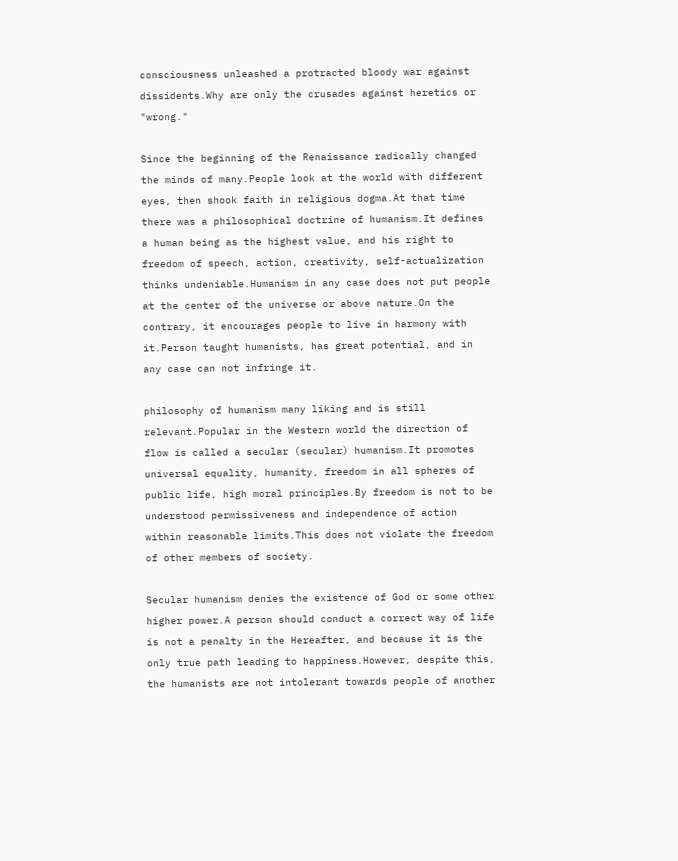consciousness unleashed a protracted bloody war against dissidents.Why are only the crusades against heretics or "wrong."

Since the beginning of the Renaissance radically changed the minds of many.People look at the world with different eyes, then shook faith in religious dogma.At that time there was a philosophical doctrine of humanism.It defines a human being as the highest value, and his right to freedom of speech, action, creativity, self-actualization thinks undeniable.Humanism in any case does not put people at the center of the universe or above nature.On the contrary, it encourages people to live in harmony with it.Person taught humanists, has great potential, and in any case can not infringe it.

philosophy of humanism many liking and is still relevant.Popular in the Western world the direction of flow is called a secular (secular) humanism.It promotes universal equality, humanity, freedom in all spheres of public life, high moral principles.By freedom is not to be understood permissiveness and independence of action within reasonable limits.This does not violate the freedom of other members of society.

Secular humanism denies the existence of God or some other higher power.A person should conduct a correct way of life is not a penalty in the Hereafter, and because it is the only true path leading to happiness.However, despite this, the humanists are not intolerant towards people of another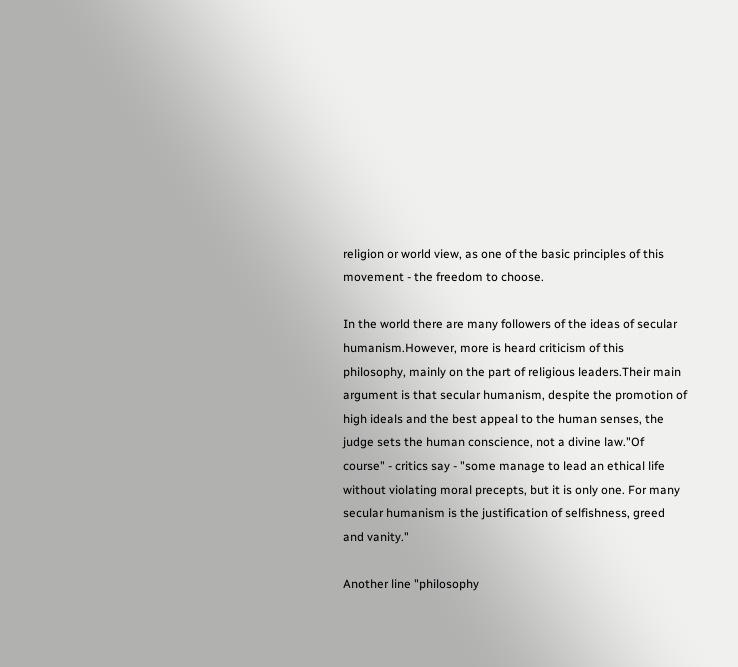religion or world view, as one of the basic principles of this movement - the freedom to choose.

In the world there are many followers of the ideas of secular humanism.However, more is heard criticism of this philosophy, mainly on the part of religious leaders.Their main argument is that secular humanism, despite the promotion of high ideals and the best appeal to the human senses, the judge sets the human conscience, not a divine law."Of course" - critics say - "some manage to lead an ethical life without violating moral precepts, but it is only one. For many secular humanism is the justification of selfishness, greed and vanity."

Another line "philosophy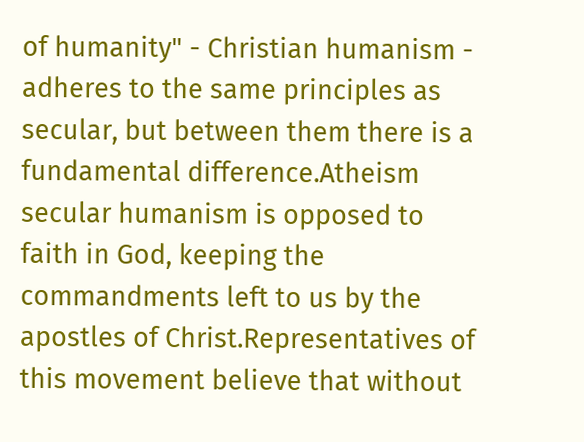of humanity" - Christian humanism - adheres to the same principles as secular, but between them there is a fundamental difference.Atheism secular humanism is opposed to faith in God, keeping the commandments left to us by the apostles of Christ.Representatives of this movement believe that without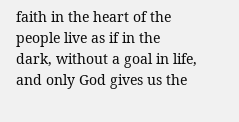faith in the heart of the people live as if in the dark, without a goal in life, and only God gives us the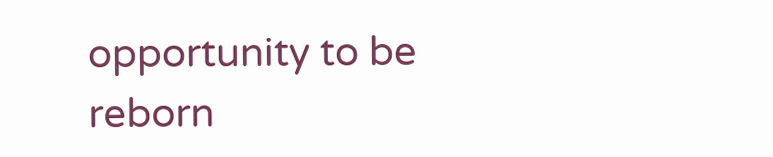opportunity to be reborn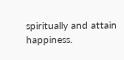spiritually and attain happiness.